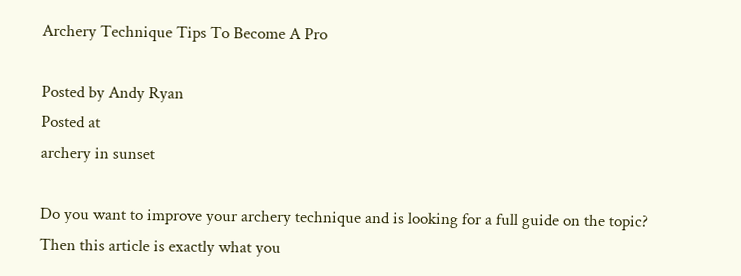Archery Technique Tips To Become A Pro

Posted by Andy Ryan
Posted at
archery in sunset

Do you want to improve your archery technique and is looking for a full guide on the topic? Then this article is exactly what you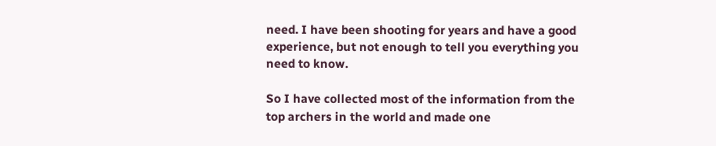need. I have been shooting for years and have a good experience, but not enough to tell you everything you need to know.

So I have collected most of the information from the top archers in the world and made one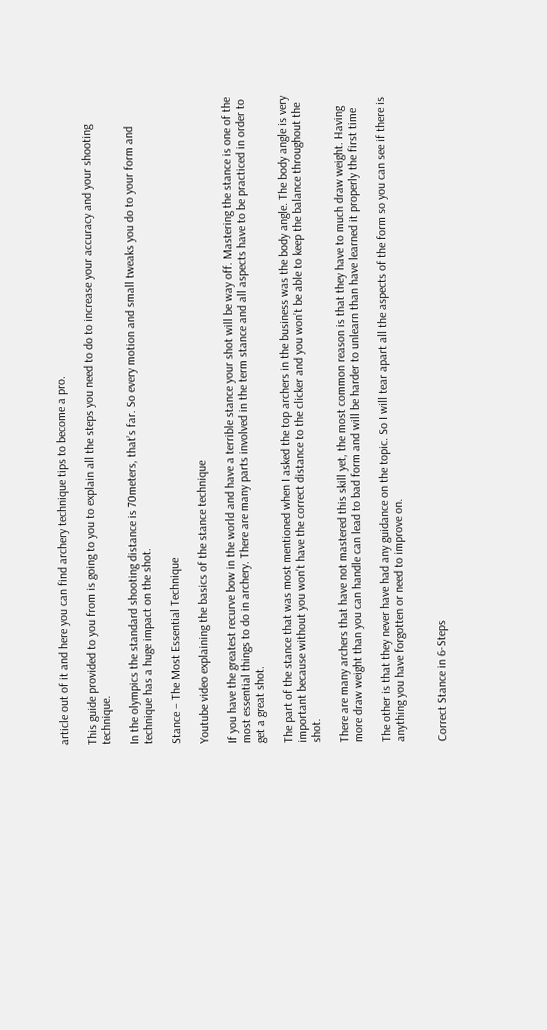article out of it and here you can find archery technique tips to become a pro.

This guide provided to you from is going to you to explain all the steps you need to do to increase your accuracy and your shooting technique.

In the olympics the standard shooting distance is 70meters, that’s far. So every motion and small tweaks you do to your form and technique has a huge impact on the shot.

Stance – The Most Essential Technique

Youtube video explaining the basics of the stance technique

If you have the greatest recurve bow in the world and have a terrible stance your shot will be way off. Mastering the stance is one of the most essential things to do in archery. There are many parts involved in the term stance and all aspects have to be practiced in order to get a great shot.

The part of the stance that was most mentioned when I asked the top archers in the business was the body angle. The body angle is very important because without you won’t have the correct distance to the clicker and you won’t be able to keep the balance throughout the shot.

There are many archers that have not mastered this skill yet, the most common reason is that they have to much draw weight. Having more draw weight than you can handle can lead to bad form and will be harder to unlearn than have learned it properly the first time

The other is that they never have had any guidance on the topic. So I will tear apart all the aspects of the form so you can see if there is anything you have forgotten or need to improve on.


Correct Stance in 6-Steps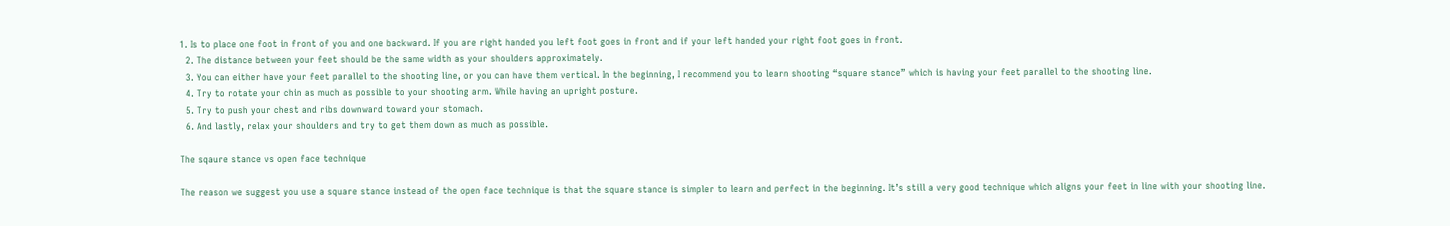1. Is to place one foot in front of you and one backward. If you are right handed you left foot goes in front and if your left handed your right foot goes in front.
  2. The distance between your feet should be the same width as your shoulders approximately.
  3. You can either have your feet parallel to the shooting line, or you can have them vertical. In the beginning, I recommend you to learn shooting “square stance” which is having your feet parallel to the shooting line.
  4. Try to rotate your chin as much as possible to your shooting arm. While having an upright posture.
  5. Try to push your chest and ribs downward toward your stomach.
  6. And lastly, relax your shoulders and try to get them down as much as possible.

The sqaure stance vs open face technique

The reason we suggest you use a square stance instead of the open face technique is that the square stance is simpler to learn and perfect in the beginning. It’s still a very good technique which aligns your feet in line with your shooting line.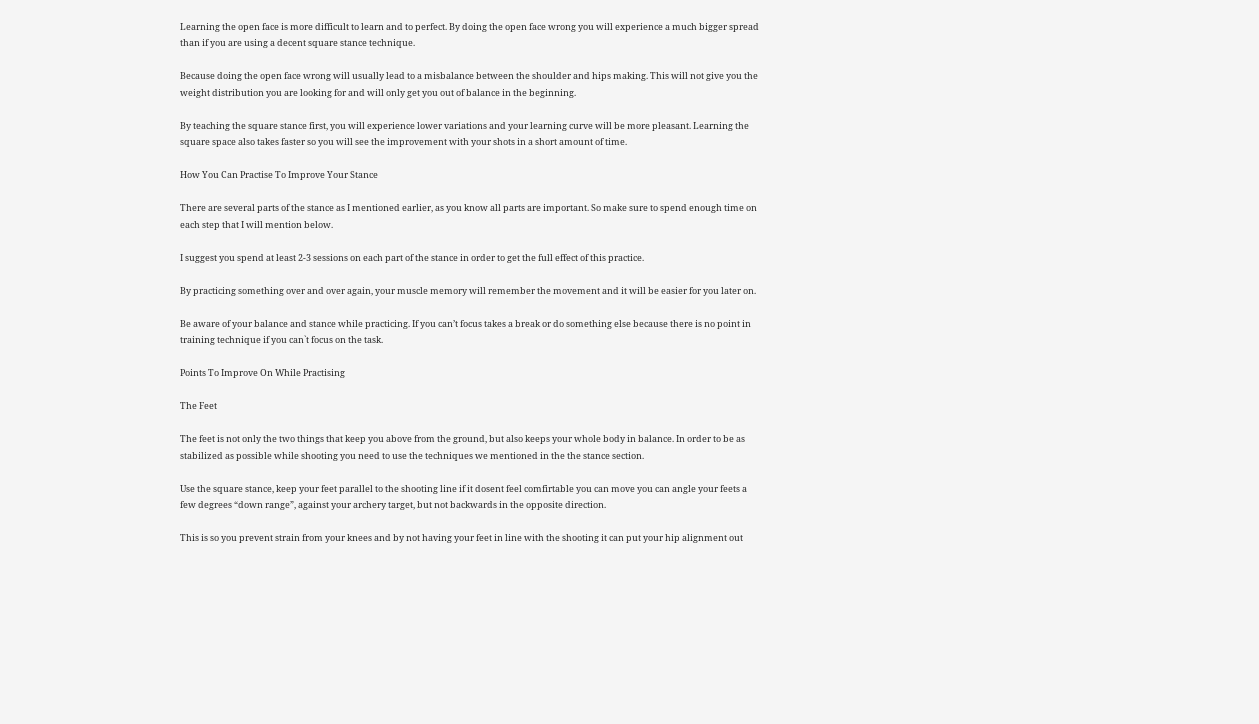Learning the open face is more difficult to learn and to perfect. By doing the open face wrong you will experience a much bigger spread than if you are using a decent square stance technique.

Because doing the open face wrong will usually lead to a misbalance between the shoulder and hips making. This will not give you the weight distribution you are looking for and will only get you out of balance in the beginning.

By teaching the square stance first, you will experience lower variations and your learning curve will be more pleasant. Learning the square space also takes faster so you will see the improvement with your shots in a short amount of time.

How You Can Practise To Improve Your Stance

There are several parts of the stance as I mentioned earlier, as you know all parts are important. So make sure to spend enough time on each step that I will mention below.

I suggest you spend at least 2-3 sessions on each part of the stance in order to get the full effect of this practice.

By practicing something over and over again, your muscle memory will remember the movement and it will be easier for you later on.

Be aware of your balance and stance while practicing. If you can’t focus takes a break or do something else because there is no point in training technique if you can`t focus on the task.

Points To Improve On While Practising

The Feet

The feet is not only the two things that keep you above from the ground, but also keeps your whole body in balance. In order to be as stabilized as possible while shooting you need to use the techniques we mentioned in the the stance section.

Use the square stance, keep your feet parallel to the shooting line if it dosent feel comfirtable you can move you can angle your feets a few degrees “down range”, against your archery target, but not backwards in the opposite direction.

This is so you prevent strain from your knees and by not having your feet in line with the shooting it can put your hip alignment out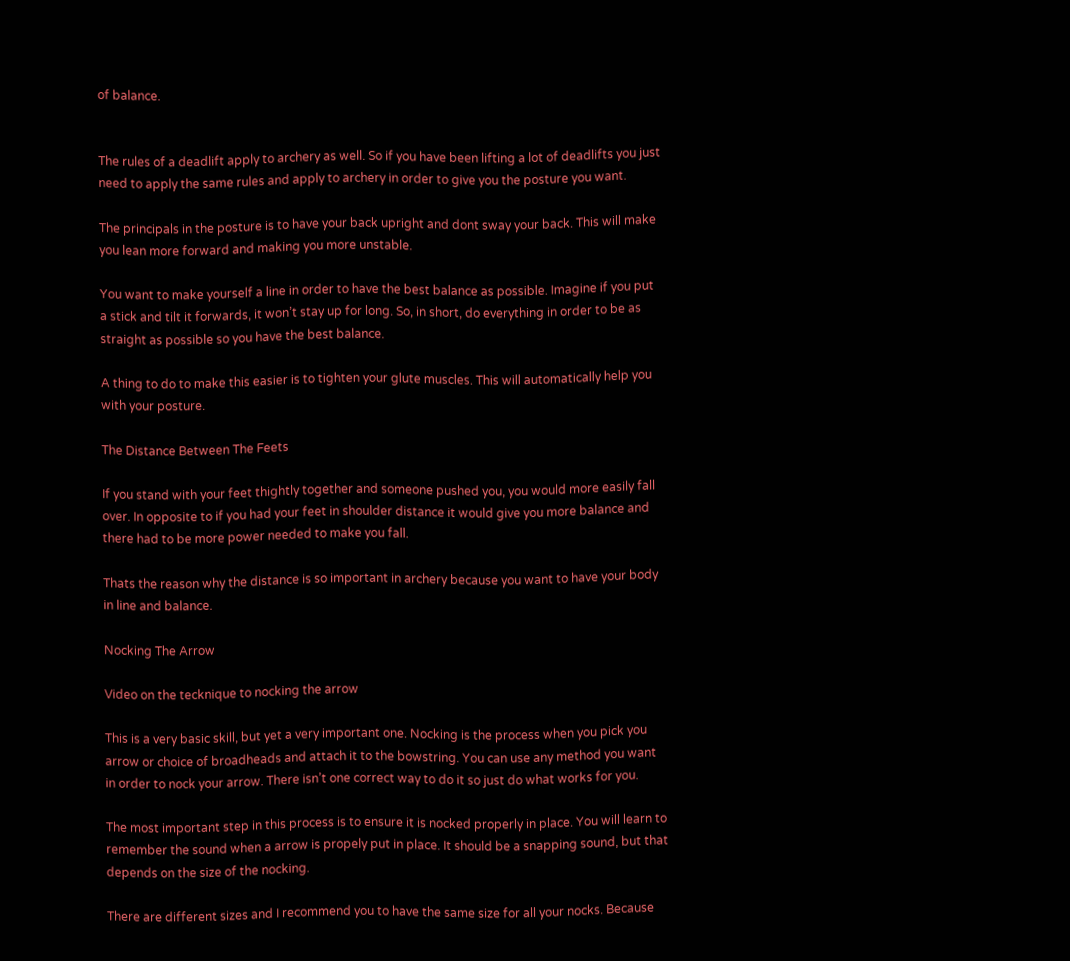of balance.


The rules of a deadlift apply to archery as well. So if you have been lifting a lot of deadlifts you just need to apply the same rules and apply to archery in order to give you the posture you want.

The principals in the posture is to have your back upright and dont sway your back. This will make you lean more forward and making you more unstable.

You want to make yourself a line in order to have the best balance as possible. Imagine if you put a stick and tilt it forwards, it won’t stay up for long. So, in short, do everything in order to be as straight as possible so you have the best balance.

A thing to do to make this easier is to tighten your glute muscles. This will automatically help you with your posture.

The Distance Between The Feets

If you stand with your feet thightly together and someone pushed you, you would more easily fall over. In opposite to if you had your feet in shoulder distance it would give you more balance and there had to be more power needed to make you fall.

Thats the reason why the distance is so important in archery because you want to have your body in line and balance.

Nocking The Arrow

Video on the tecknique to nocking the arrow

This is a very basic skill, but yet a very important one. Nocking is the process when you pick you arrow or choice of broadheads and attach it to the bowstring. You can use any method you want in order to nock your arrow. There isn’t one correct way to do it so just do what works for you.

The most important step in this process is to ensure it is nocked properly in place. You will learn to remember the sound when a arrow is propely put in place. It should be a snapping sound, but that depends on the size of the nocking.

There are different sizes and I recommend you to have the same size for all your nocks. Because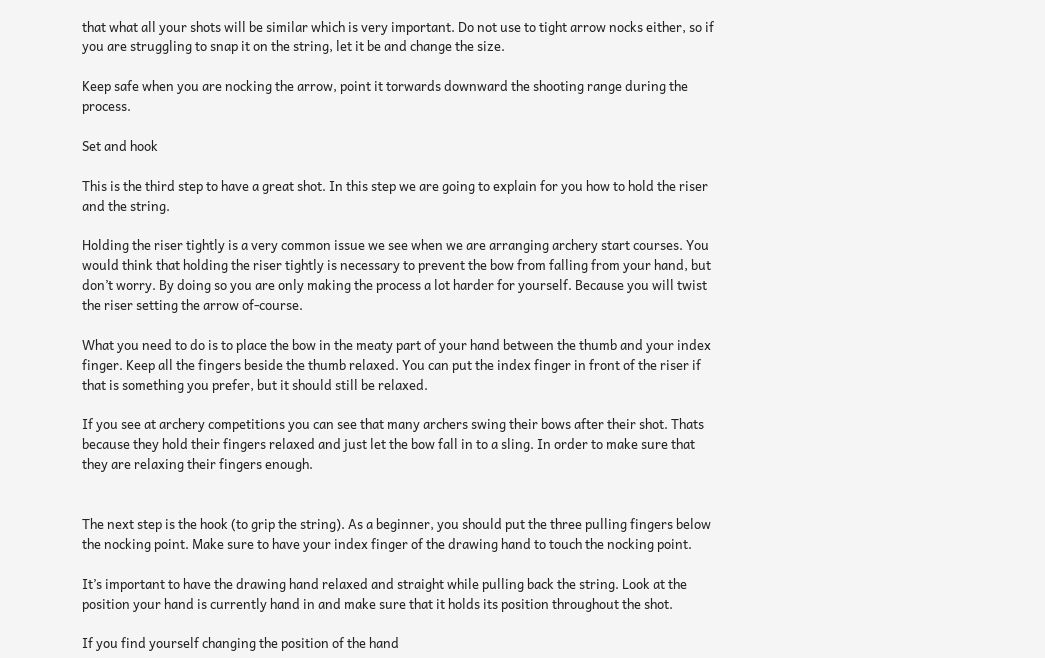that what all your shots will be similar which is very important. Do not use to tight arrow nocks either, so if you are struggling to snap it on the string, let it be and change the size.

Keep safe when you are nocking the arrow, point it torwards downward the shooting range during the process.

Set and hook

This is the third step to have a great shot. In this step we are going to explain for you how to hold the riser and the string.

Holding the riser tightly is a very common issue we see when we are arranging archery start courses. You would think that holding the riser tightly is necessary to prevent the bow from falling from your hand, but don’t worry. By doing so you are only making the process a lot harder for yourself. Because you will twist the riser setting the arrow of-course.

What you need to do is to place the bow in the meaty part of your hand between the thumb and your index finger. Keep all the fingers beside the thumb relaxed. You can put the index finger in front of the riser if that is something you prefer, but it should still be relaxed.

If you see at archery competitions you can see that many archers swing their bows after their shot. Thats because they hold their fingers relaxed and just let the bow fall in to a sling. In order to make sure that they are relaxing their fingers enough.


The next step is the hook (to grip the string). As a beginner, you should put the three pulling fingers below the nocking point. Make sure to have your index finger of the drawing hand to touch the nocking point.

It’s important to have the drawing hand relaxed and straight while pulling back the string. Look at the position your hand is currently hand in and make sure that it holds its position throughout the shot.

If you find yourself changing the position of the hand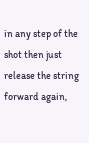in any step of the shot then just release the string forward again,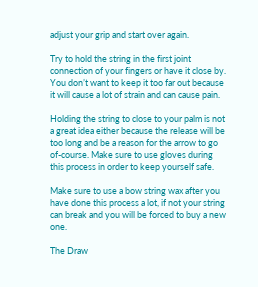adjust your grip and start over again.

Try to hold the string in the first joint connection of your fingers or have it close by. You don’t want to keep it too far out because it will cause a lot of strain and can cause pain.

Holding the string to close to your palm is not a great idea either because the release will be too long and be a reason for the arrow to go of-course. Make sure to use gloves during this process in order to keep yourself safe.

Make sure to use a bow string wax after you have done this process a lot, if not your string can break and you will be forced to buy a new one.

The Draw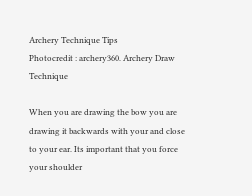Archery Technique Tips
Photocredit : archery360. Archery Draw Technique

When you are drawing the bow you are drawing it backwards with your and close to your ear. Its important that you force your shoulder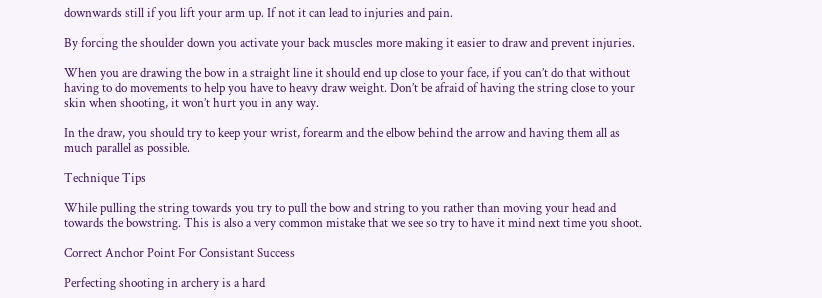downwards still if you lift your arm up. If not it can lead to injuries and pain.

By forcing the shoulder down you activate your back muscles more making it easier to draw and prevent injuries.

When you are drawing the bow in a straight line it should end up close to your face, if you can’t do that without having to do movements to help you have to heavy draw weight. Don’t be afraid of having the string close to your skin when shooting, it won’t hurt you in any way.

In the draw, you should try to keep your wrist, forearm and the elbow behind the arrow and having them all as much parallel as possible.

Technique Tips

While pulling the string towards you try to pull the bow and string to you rather than moving your head and towards the bowstring. This is also a very common mistake that we see so try to have it mind next time you shoot.

Correct Anchor Point For Consistant Success

Perfecting shooting in archery is a hard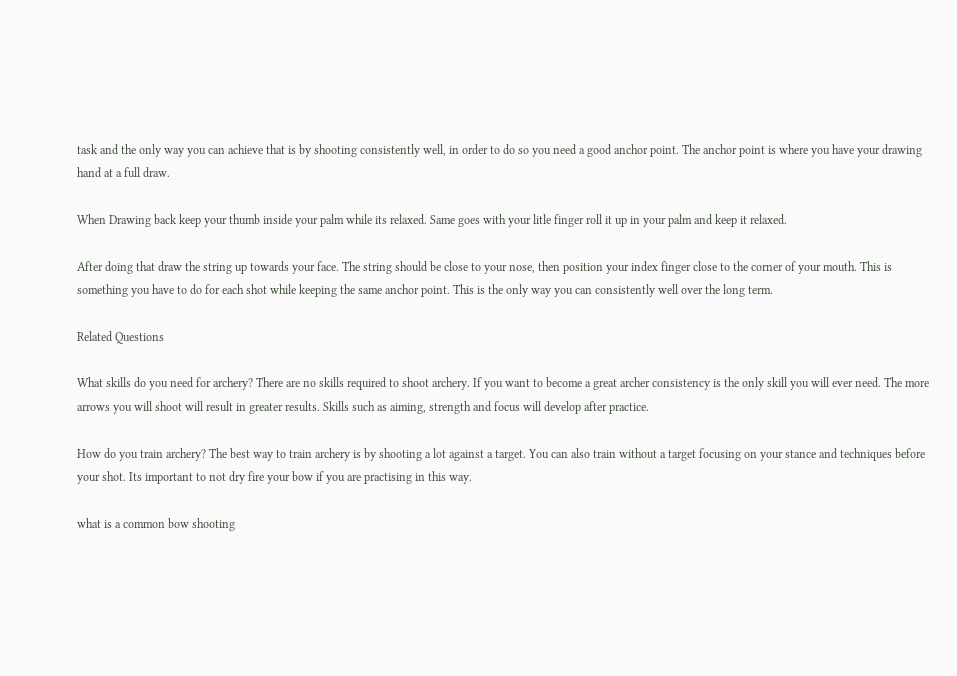task and the only way you can achieve that is by shooting consistently well, in order to do so you need a good anchor point. The anchor point is where you have your drawing hand at a full draw.

When Drawing back keep your thumb inside your palm while its relaxed. Same goes with your litle finger roll it up in your palm and keep it relaxed.

After doing that draw the string up towards your face. The string should be close to your nose, then position your index finger close to the corner of your mouth. This is something you have to do for each shot while keeping the same anchor point. This is the only way you can consistently well over the long term.

Related Questions

What skills do you need for archery? There are no skills required to shoot archery. If you want to become a great archer consistency is the only skill you will ever need. The more arrows you will shoot will result in greater results. Skills such as aiming, strength and focus will develop after practice.

How do you train archery? The best way to train archery is by shooting a lot against a target. You can also train without a target focusing on your stance and techniques before your shot. Its important to not dry fire your bow if you are practising in this way.

what is a common bow shooting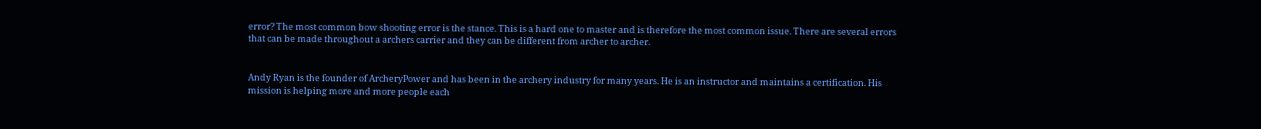error? The most common bow shooting error is the stance. This is a hard one to master and is therefore the most common issue. There are several errors that can be made throughout a archers carrier and they can be different from archer to archer.


Andy Ryan is the founder of ArcheryPower and has been in the archery industry for many years. He is an instructor and maintains a certification. His mission is helping more and more people each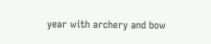year with archery and bow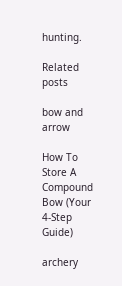hunting.

Related posts

bow and arrow

How To Store A Compound Bow (Your 4-Step Guide)

archery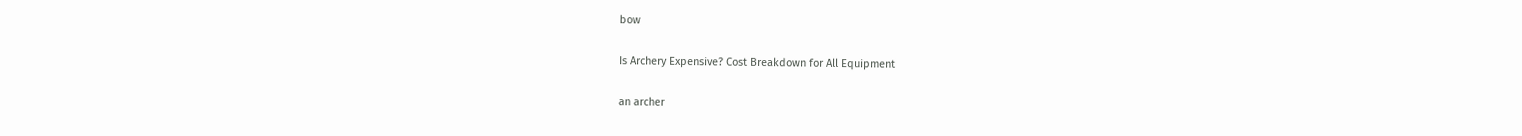bow

Is Archery Expensive? Cost Breakdown for All Equipment

an archer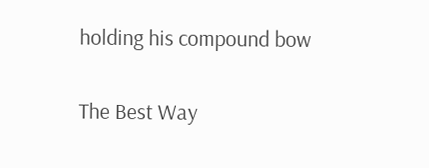holding his compound bow

The Best Way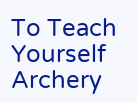To Teach Yourself Archery